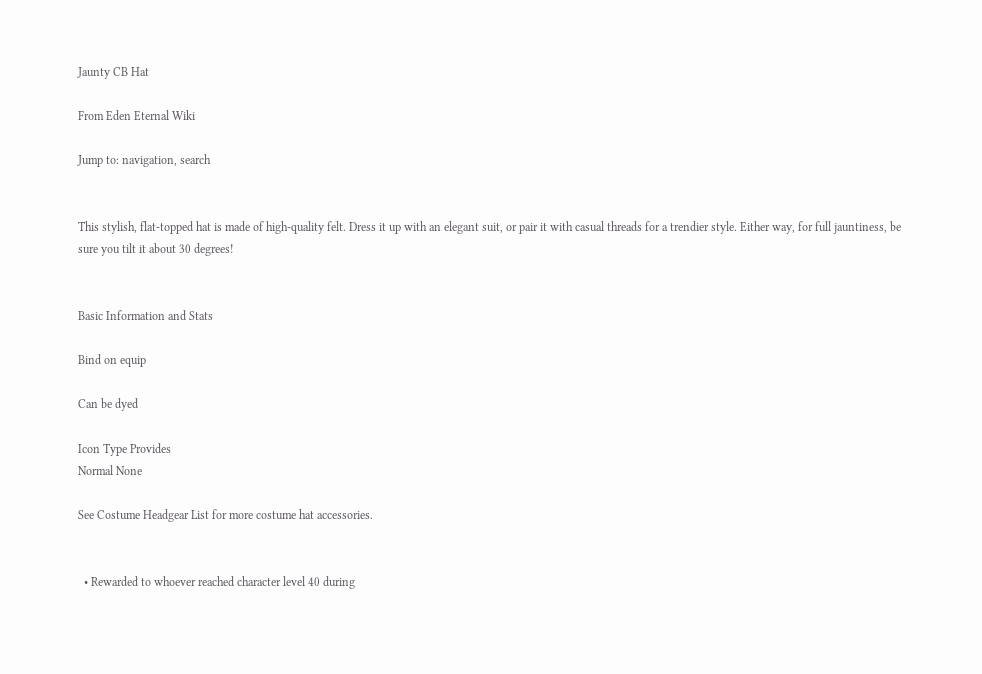Jaunty CB Hat

From Eden Eternal Wiki

Jump to: navigation, search


This stylish, flat-topped hat is made of high-quality felt. Dress it up with an elegant suit, or pair it with casual threads for a trendier style. Either way, for full jauntiness, be sure you tilt it about 30 degrees!


Basic Information and Stats

Bind on equip

Can be dyed

Icon Type Provides
Normal None

See Costume Headgear List for more costume hat accessories.


  • Rewarded to whoever reached character level 40 during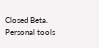Closed Beta.
Personal tools